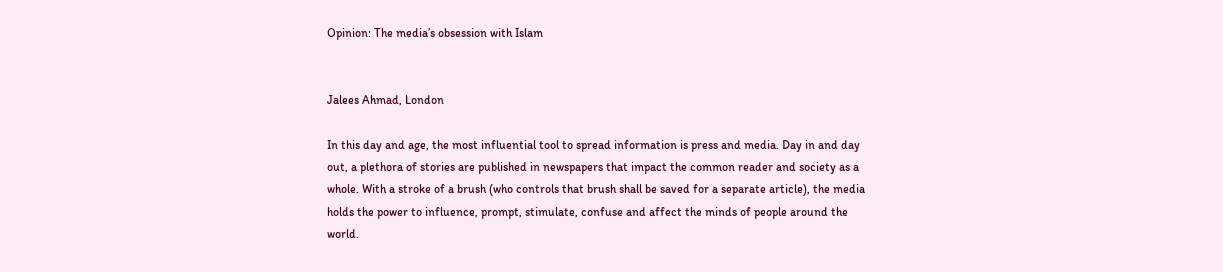Opinion: The media’s obsession with Islam


Jalees Ahmad, London

In this day and age, the most influential tool to spread information is press and media. Day in and day out, a plethora of stories are published in newspapers that impact the common reader and society as a whole. With a stroke of a brush (who controls that brush shall be saved for a separate article), the media holds the power to influence, prompt, stimulate, confuse and affect the minds of people around the world.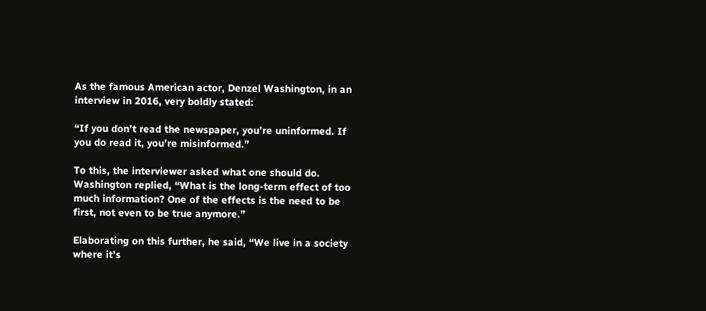As the famous American actor, Denzel Washington, in an interview in 2016, very boldly stated:

“If you don’t read the newspaper, you’re uninformed. If you do read it, you’re misinformed.”

To this, the interviewer asked what one should do. Washington replied, “What is the long-term effect of too much information? One of the effects is the need to be first, not even to be true anymore.”

Elaborating on this further, he said, “We live in a society where it’s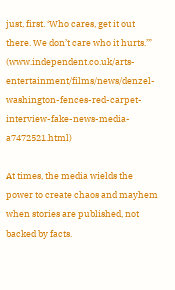just, first. ‘Who cares, get it out there. We don’t care who it hurts.’” (www.independent.co.uk/arts-entertainment/films/news/denzel-washington-fences-red-carpet-interview-fake-news-media-a7472521.html)

At times, the media wields the power to create chaos and mayhem when stories are published, not backed by facts.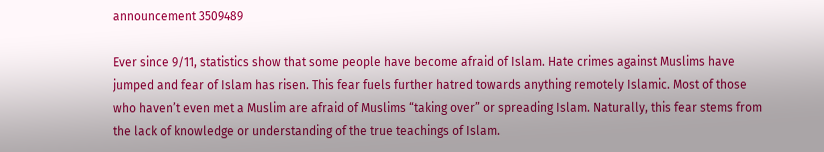announcement 3509489

Ever since 9/11, statistics show that some people have become afraid of Islam. Hate crimes against Muslims have jumped and fear of Islam has risen. This fear fuels further hatred towards anything remotely Islamic. Most of those who haven’t even met a Muslim are afraid of Muslims “taking over” or spreading Islam. Naturally, this fear stems from the lack of knowledge or understanding of the true teachings of Islam.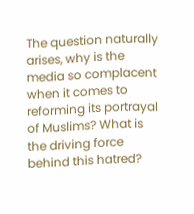The question naturally arises, why is the media so complacent when it comes to reforming its portrayal of Muslims? What is the driving force behind this hatred?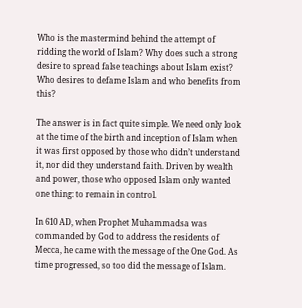Who is the mastermind behind the attempt of ridding the world of Islam? Why does such a strong desire to spread false teachings about Islam exist? Who desires to defame Islam and who benefits from this?

The answer is in fact quite simple. We need only look at the time of the birth and inception of Islam when it was first opposed by those who didn’t understand it, nor did they understand faith. Driven by wealth and power, those who opposed Islam only wanted one thing: to remain in control.

In 610 AD, when Prophet Muhammadsa was commanded by God to address the residents of Mecca, he came with the message of the One God. As time progressed, so too did the message of Islam.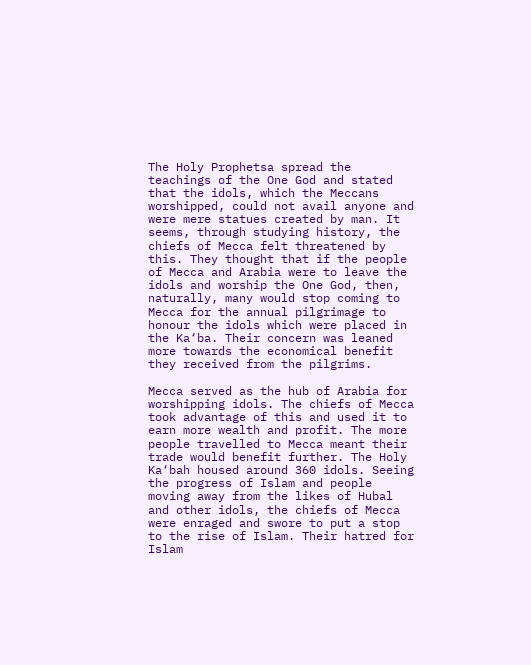The Holy Prophetsa spread the teachings of the One God and stated that the idols, which the Meccans worshipped, could not avail anyone and were mere statues created by man. It seems, through studying history, the chiefs of Mecca felt threatened by this. They thought that if the people of Mecca and Arabia were to leave the idols and worship the One God, then, naturally, many would stop coming to Mecca for the annual pilgrimage to honour the idols which were placed in the Ka‘ba. Their concern was leaned more towards the economical benefit they received from the pilgrims.

Mecca served as the hub of Arabia for worshipping idols. The chiefs of Mecca took advantage of this and used it to earn more wealth and profit. The more people travelled to Mecca meant their trade would benefit further. The Holy Ka‘bah housed around 360 idols. Seeing the progress of Islam and people moving away from the likes of Hubal and other idols, the chiefs of Mecca were enraged and swore to put a stop to the rise of Islam. Their hatred for Islam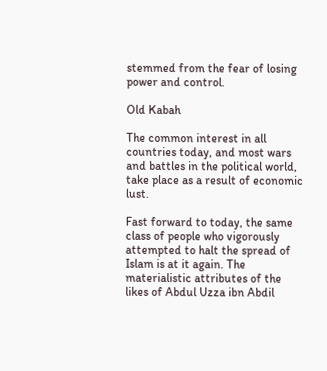stemmed from the fear of losing power and control.

Old Kabah

The common interest in all countries today, and most wars and battles in the political world, take place as a result of economic lust.

Fast forward to today, the same class of people who vigorously attempted to halt the spread of Islam is at it again. The materialistic attributes of the likes of Abdul Uzza ibn Abdil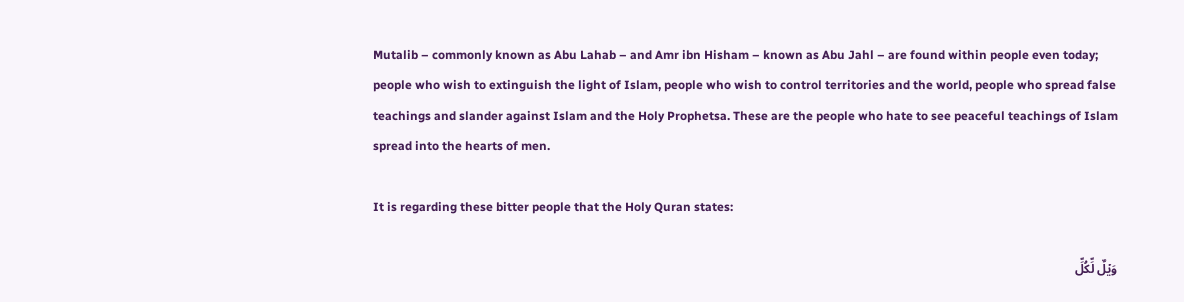Mutalib – commonly known as Abu Lahab – and Amr ibn Hisham – known as Abu Jahl – are found within people even today; people who wish to extinguish the light of Islam, people who wish to control territories and the world, people who spread false teachings and slander against Islam and the Holy Prophetsa. These are the people who hate to see peaceful teachings of Islam spread into the hearts of men.

It is regarding these bitter people that the Holy Quran states:

وَیۡلٌ لِّکُلِّ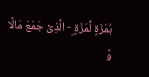ہُمَزَۃٍ لُّمَزَۃِ ۣ- الَّذِیۡ جَمَعَ مَالًا وَّ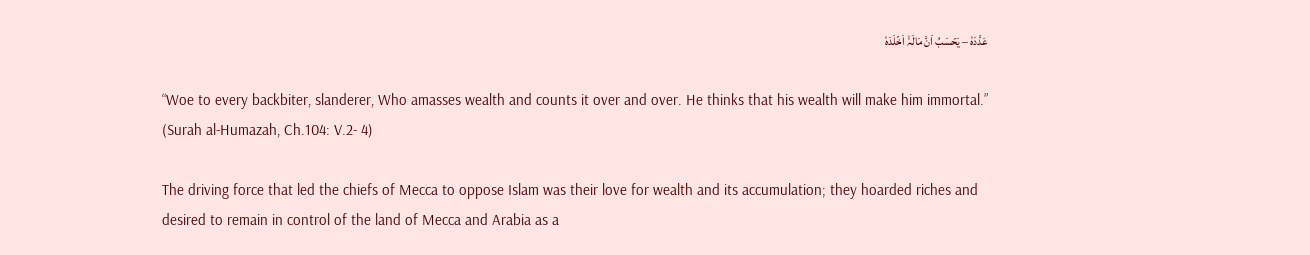عَدَّدَہٗ – یَحۡسَبُ اَنَّ مَالَہٗۤ اَخۡلَدَہٗ

“Woe to every backbiter, slanderer, Who amasses wealth and counts it over and over. He thinks that his wealth will make him immortal.” (Surah al-Humazah, Ch.104: V.2- 4)

The driving force that led the chiefs of Mecca to oppose Islam was their love for wealth and its accumulation; they hoarded riches and desired to remain in control of the land of Mecca and Arabia as a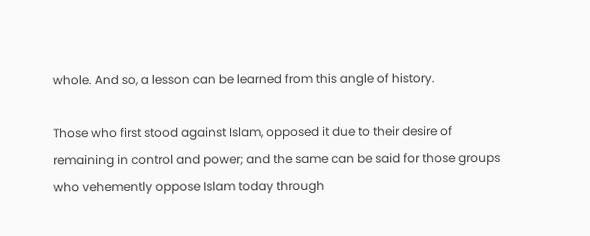whole. And so, a lesson can be learned from this angle of history.

Those who first stood against Islam, opposed it due to their desire of remaining in control and power; and the same can be said for those groups who vehemently oppose Islam today through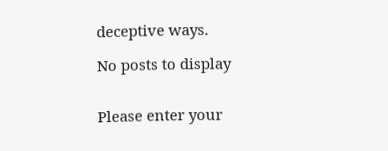deceptive ways.

No posts to display


Please enter your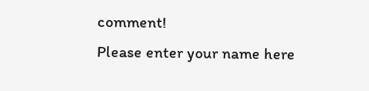comment!
Please enter your name here